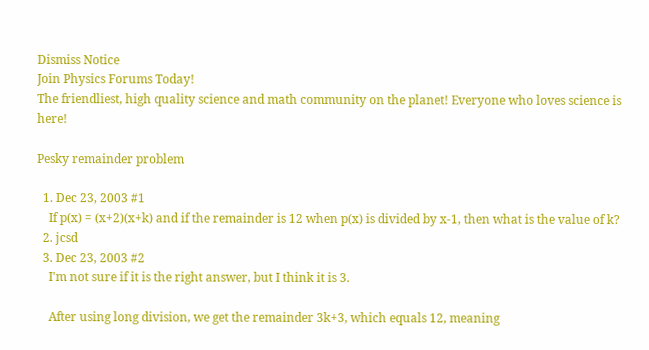Dismiss Notice
Join Physics Forums Today!
The friendliest, high quality science and math community on the planet! Everyone who loves science is here!

Pesky remainder problem

  1. Dec 23, 2003 #1
    If p(x) = (x+2)(x+k) and if the remainder is 12 when p(x) is divided by x-1, then what is the value of k?
  2. jcsd
  3. Dec 23, 2003 #2
    I'm not sure if it is the right answer, but I think it is 3.

    After using long division, we get the remainder 3k+3, which equals 12, meaning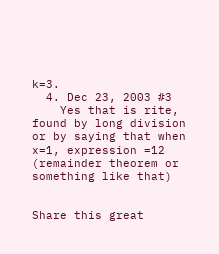k=3.
  4. Dec 23, 2003 #3
    Yes that is rite, found by long division or by saying that when x=1, expression =12 (remainder theorem or something like that)


Share this great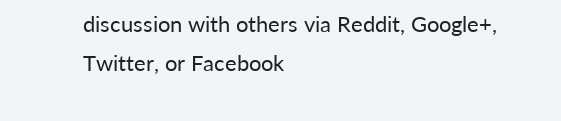discussion with others via Reddit, Google+, Twitter, or Facebook